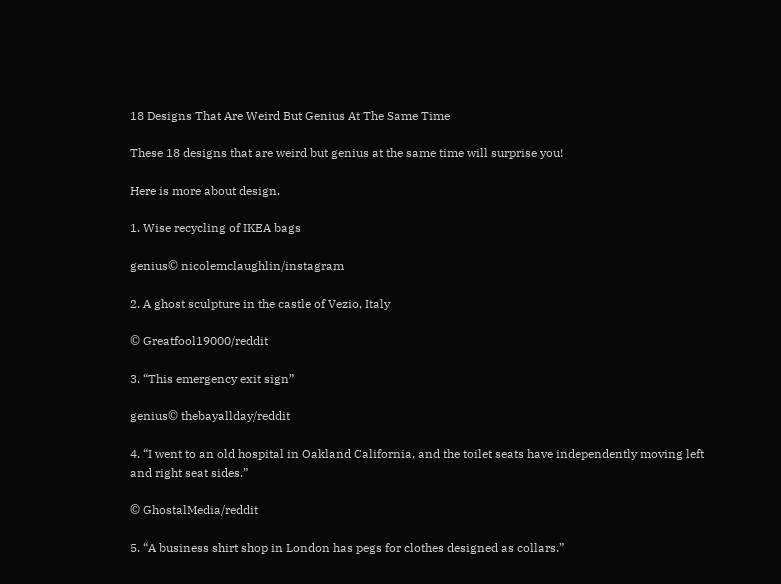18 Designs That Are Weird But Genius At The Same Time

These 18 designs that are weird but genius at the same time will surprise you!

Here is more about design.

1. Wise recycling of IKEA bags

genius© nicolemclaughlin/instagram

2. A ghost sculpture in the castle of Vezio, Italy

© Greatfool19000/reddit

3. “This emergency exit sign”

genius© thebayallday/reddit

4. “I went to an old hospital in Oakland California, and the toilet seats have independently moving left and right seat sides.”

© GhostalMedia/reddit

5. “A business shirt shop in London has pegs for clothes designed as collars.”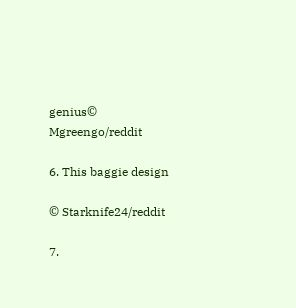genius© Mgreengo/reddit

6. This baggie design

© Starknife24/reddit

7.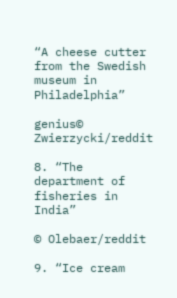“A cheese cutter from the Swedish museum in Philadelphia”

genius© Zwierzycki/reddit

8. “The department of fisheries in India”

© Olebaer/reddit

9. “Ice cream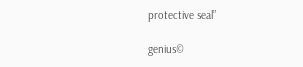protective seal”

genius©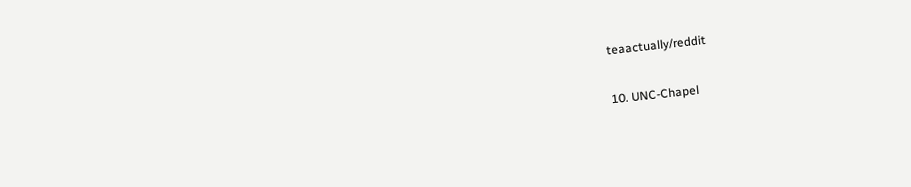teaactually/reddit

10. UNC-Chapel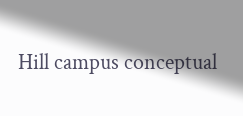Hill campus conceptual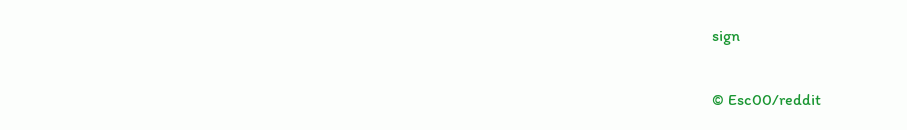sign

© Esc00/reddit